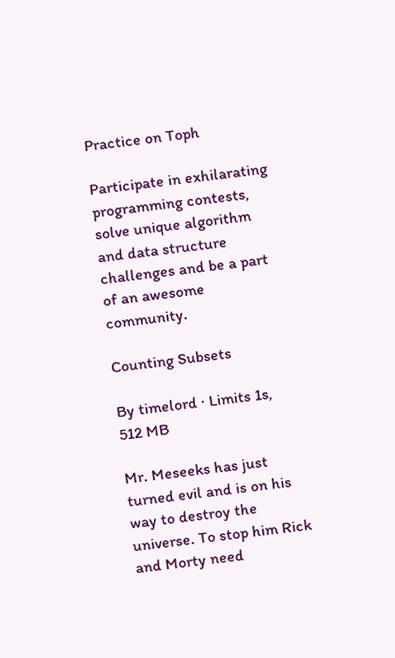Practice on Toph

Participate in exhilarating programming contests, solve unique algorithm and data structure challenges and be a part of an awesome community.

Counting Subsets

By timelord · Limits 1s, 512 MB

Mr. Meseeks has just turned evil and is on his way to destroy the universe. To stop him Rick and Morty need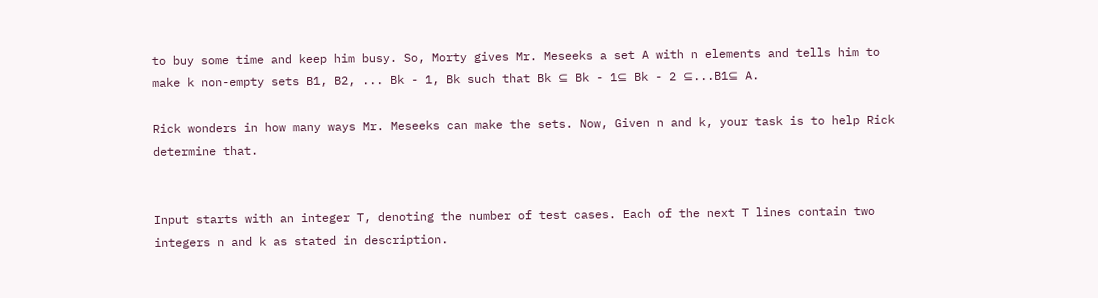to buy some time and keep him busy. So, Morty gives Mr. Meseeks a set A with n elements and tells him to make k non-empty sets B1, B2, ... Bk - 1, Bk such that Bk ⊆ Bk - 1⊆ Bk - 2 ⊆...B1⊆ A.

Rick wonders in how many ways Mr. Meseeks can make the sets. Now, Given n and k, your task is to help Rick determine that.


Input starts with an integer T, denoting the number of test cases. Each of the next T lines contain two integers n and k as stated in description.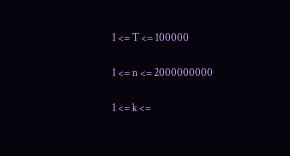1 <= T <= 100000

1 <= n <= 2000000000

1 <= k <=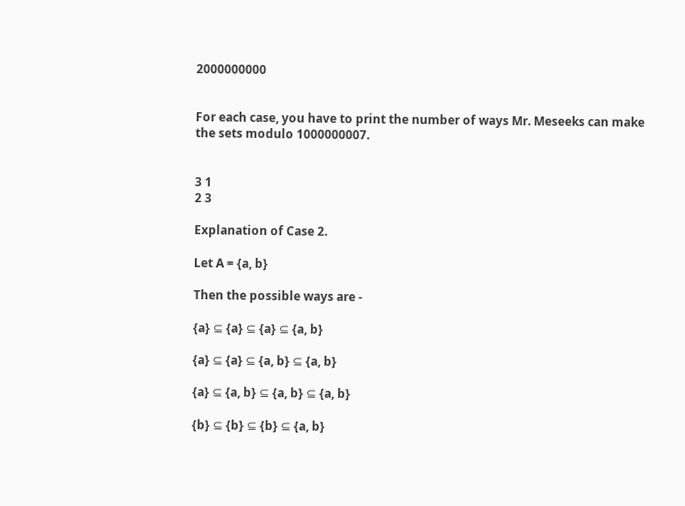2000000000


For each case, you have to print the number of ways Mr. Meseeks can make the sets modulo 1000000007.


3 1
2 3

Explanation of Case 2.

Let A = {a, b}

Then the possible ways are -

{a} ⊆ {a} ⊆ {a} ⊆ {a, b}

{a} ⊆ {a} ⊆ {a, b} ⊆ {a, b}

{a} ⊆ {a, b} ⊆ {a, b} ⊆ {a, b}

{b} ⊆ {b} ⊆ {b} ⊆ {a, b}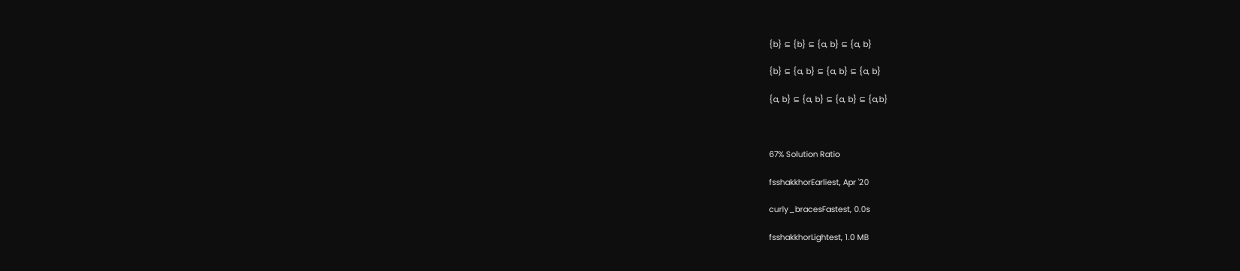{b} ⊆ {b} ⊆ {a, b} ⊆ {a, b}

{b} ⊆ {a, b} ⊆ {a, b} ⊆ {a, b}

{a, b} ⊆ {a, b} ⊆ {a, b} ⊆ {a,b}



67% Solution Ratio

fsshakkhorEarliest, Apr '20

curly_bracesFastest, 0.0s

fsshakkhorLightest, 1.0 MB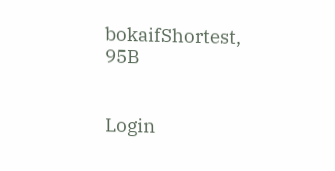bokaifShortest, 95B


Login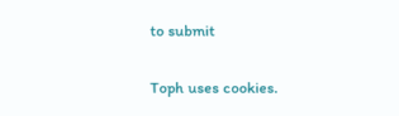to submit

Toph uses cookies.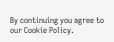By continuing you agree to our Cookie Policy.